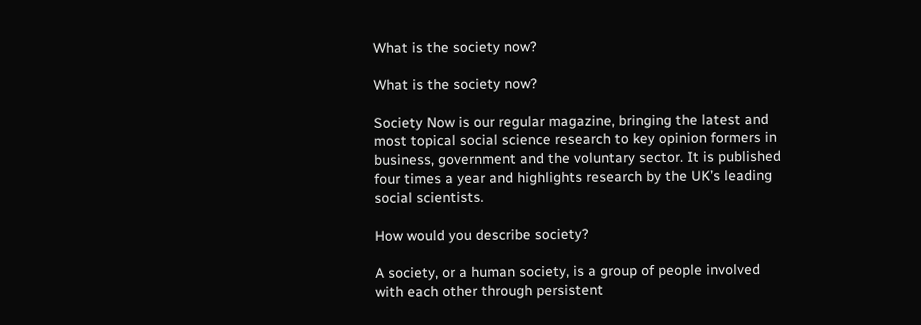What is the society now?

What is the society now?

Society Now is our regular magazine, bringing the latest and most topical social science research to key opinion formers in business, government and the voluntary sector. It is published four times a year and highlights research by the UK’s leading social scientists.

How would you describe society?

A society, or a human society, is a group of people involved with each other through persistent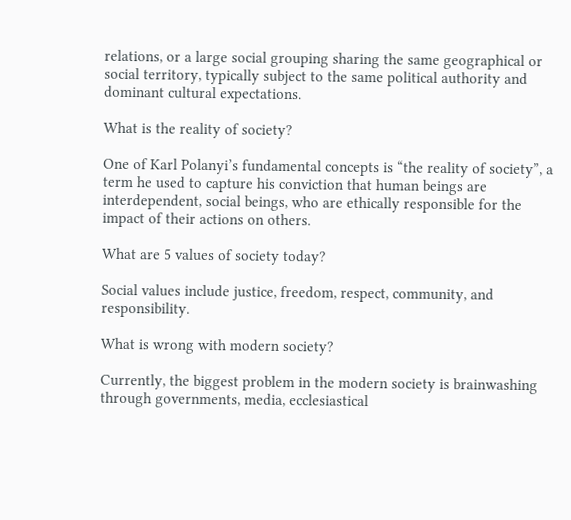relations, or a large social grouping sharing the same geographical or social territory, typically subject to the same political authority and dominant cultural expectations.

What is the reality of society?

One of Karl Polanyi’s fundamental concepts is “the reality of society”, a term he used to capture his conviction that human beings are interdependent, social beings, who are ethically responsible for the impact of their actions on others.

What are 5 values of society today?

Social values include justice, freedom, respect, community, and responsibility.

What is wrong with modern society?

Currently, the biggest problem in the modern society is brainwashing through governments, media, ecclesiastical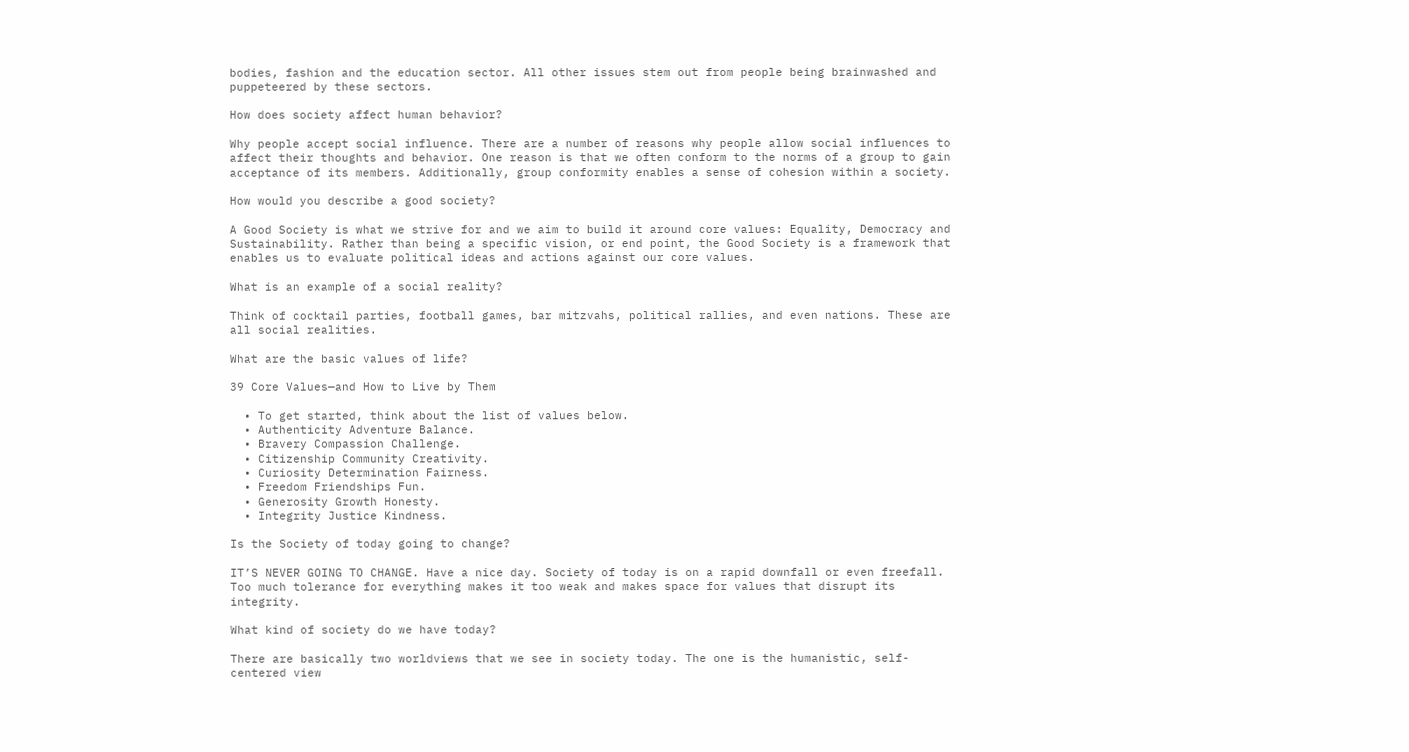bodies, fashion and the education sector. All other issues stem out from people being brainwashed and puppeteered by these sectors.

How does society affect human behavior?

Why people accept social influence. There are a number of reasons why people allow social influences to affect their thoughts and behavior. One reason is that we often conform to the norms of a group to gain acceptance of its members. Additionally, group conformity enables a sense of cohesion within a society.

How would you describe a good society?

A Good Society is what we strive for and we aim to build it around core values: Equality, Democracy and Sustainability. Rather than being a specific vision, or end point, the Good Society is a framework that enables us to evaluate political ideas and actions against our core values.

What is an example of a social reality?

Think of cocktail parties, football games, bar mitzvahs, political rallies, and even nations. These are all social realities.

What are the basic values of life?

39 Core Values—and How to Live by Them

  • To get started, think about the list of values below.
  • Authenticity Adventure Balance.
  • Bravery Compassion Challenge.
  • Citizenship Community Creativity.
  • Curiosity Determination Fairness.
  • Freedom Friendships Fun.
  • Generosity Growth Honesty.
  • Integrity Justice Kindness.

Is the Society of today going to change?

IT’S NEVER GOING TO CHANGE. Have a nice day. Society of today is on a rapid downfall or even freefall. Too much tolerance for everything makes it too weak and makes space for values that disrupt its integrity.

What kind of society do we have today?

There are basically two worldviews that we see in society today. The one is the humanistic, self-centered view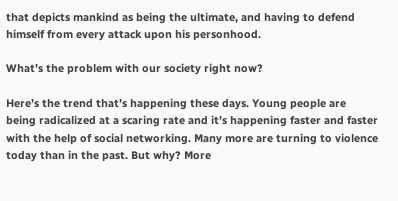that depicts mankind as being the ultimate, and having to defend himself from every attack upon his personhood.

What’s the problem with our society right now?

Here’s the trend that’s happening these days. Young people are being radicalized at a scaring rate and it’s happening faster and faster with the help of social networking. Many more are turning to violence today than in the past. But why? More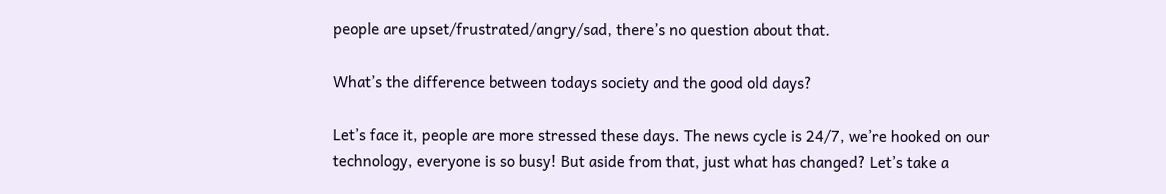people are upset/frustrated/angry/sad, there’s no question about that.

What’s the difference between todays society and the good old days?

Let’s face it, people are more stressed these days. The news cycle is 24/7, we’re hooked on our technology, everyone is so busy! But aside from that, just what has changed? Let’s take a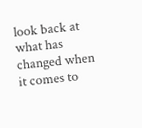look back at what has changed when it comes to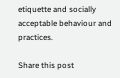etiquette and socially acceptable behaviour and practices.

Share this post